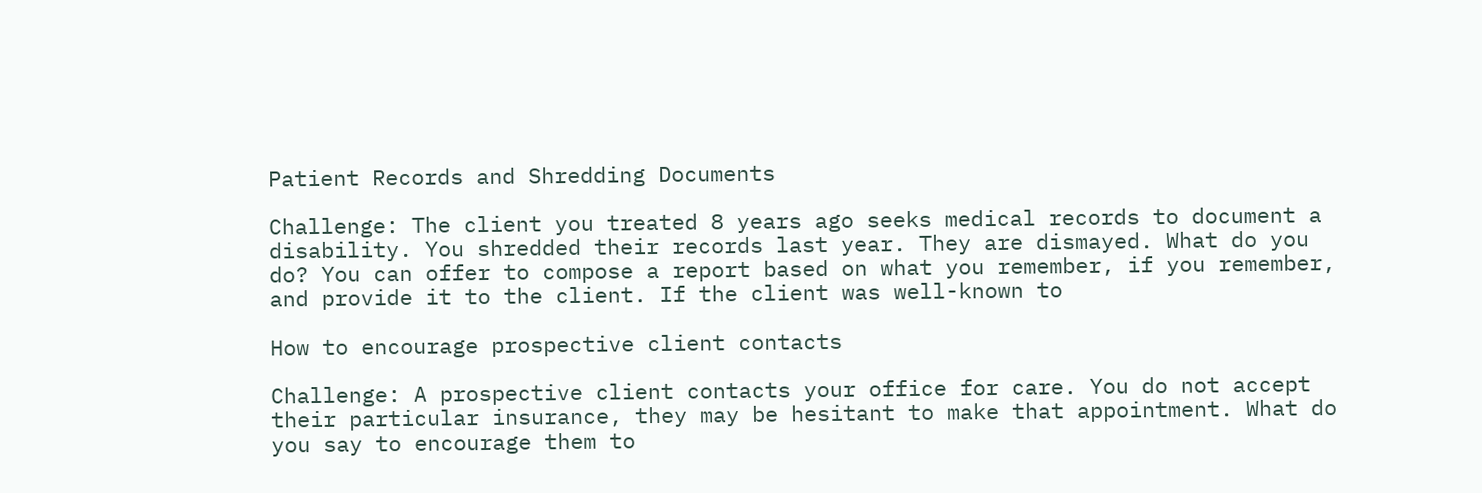Patient Records and Shredding Documents

Challenge: The client you treated 8 years ago seeks medical records to document a disability. You shredded their records last year. They are dismayed. What do you do? You can offer to compose a report based on what you remember, if you remember, and provide it to the client. If the client was well-known to

How to encourage prospective client contacts

Challenge: A prospective client contacts your office for care. You do not accept their particular insurance, they may be hesitant to make that appointment. What do you say to encourage them to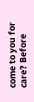come to you for care? Before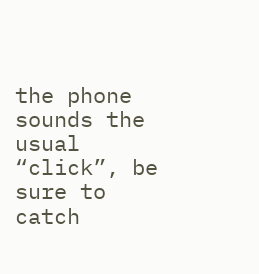the phone sounds the usual “click”, be sure to catch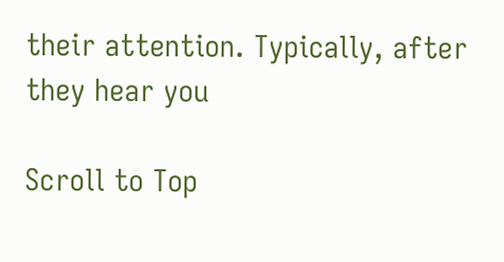their attention. Typically, after they hear you

Scroll to Top